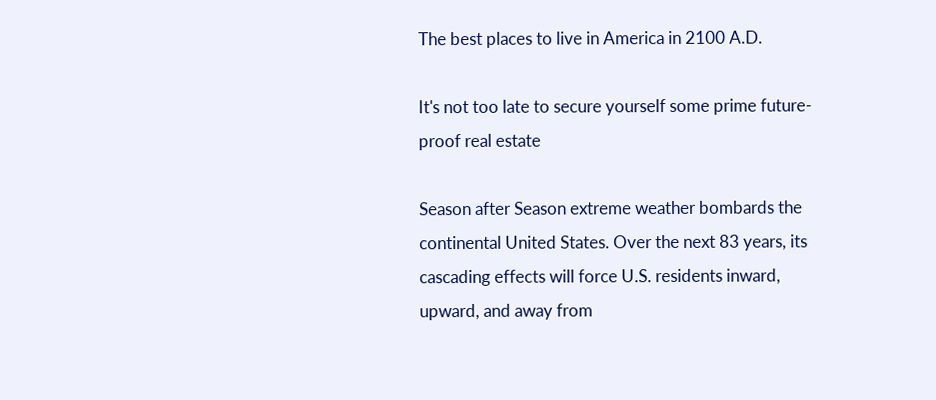The best places to live in America in 2100 A.D.

It's not too late to secure yourself some prime future-proof real estate

Season after Season extreme weather bombards the continental United States. Over the next 83 years, its cascading effects will force U.S. residents inward, upward, and away from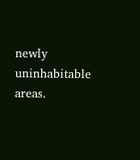newly uninhabitable areas.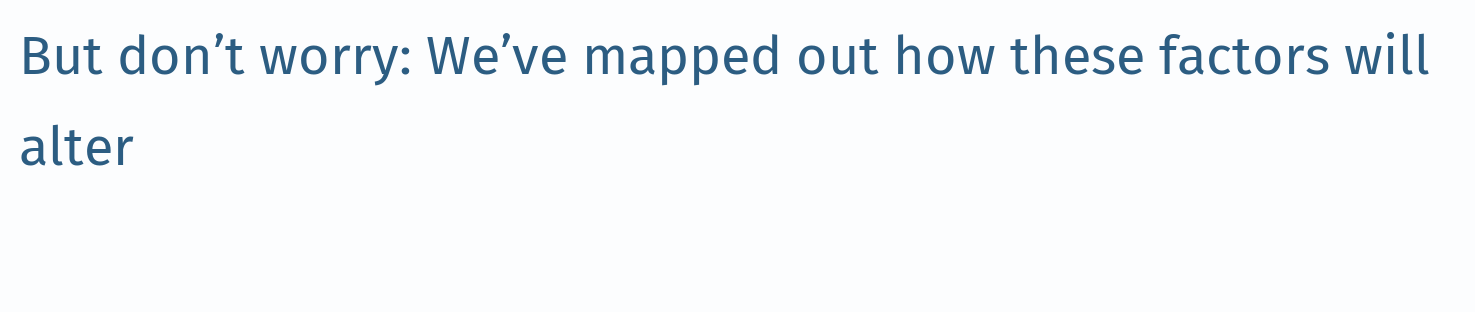But don’t worry: We’ve mapped out how these factors will alter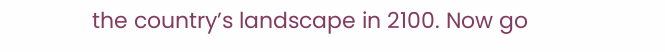the country’s landscape in 2100. Now go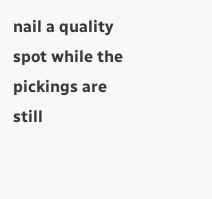nail a quality spot while the pickings are still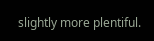slightly more plentiful.